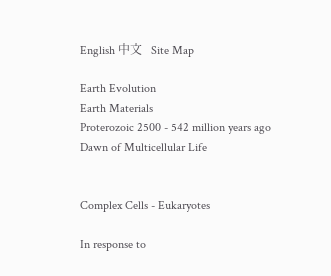English 中文   Site Map

Earth Evolution
Earth Materials
Proterozoic 2500 - 542 million years ago
Dawn of Multicellular Life


Complex Cells - Eukaryotes

In response to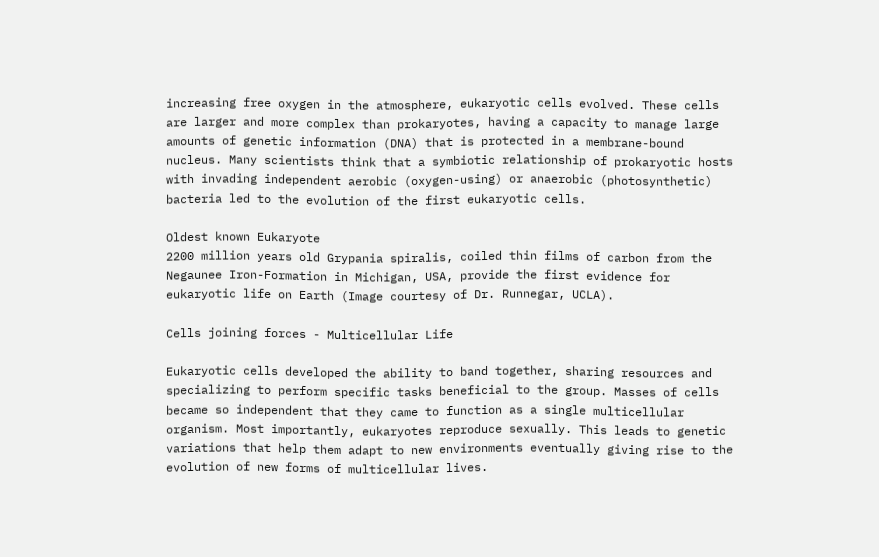increasing free oxygen in the atmosphere, eukaryotic cells evolved. These cells are larger and more complex than prokaryotes, having a capacity to manage large amounts of genetic information (DNA) that is protected in a membrane-bound nucleus. Many scientists think that a symbiotic relationship of prokaryotic hosts with invading independent aerobic (oxygen-using) or anaerobic (photosynthetic) bacteria led to the evolution of the first eukaryotic cells.

Oldest known Eukaryote
2200 million years old Grypania spiralis, coiled thin films of carbon from the Negaunee Iron-Formation in Michigan, USA, provide the first evidence for eukaryotic life on Earth (Image courtesy of Dr. Runnegar, UCLA).

Cells joining forces - Multicellular Life

Eukaryotic cells developed the ability to band together, sharing resources and specializing to perform specific tasks beneficial to the group. Masses of cells became so independent that they came to function as a single multicellular organism. Most importantly, eukaryotes reproduce sexually. This leads to genetic variations that help them adapt to new environments eventually giving rise to the evolution of new forms of multicellular lives.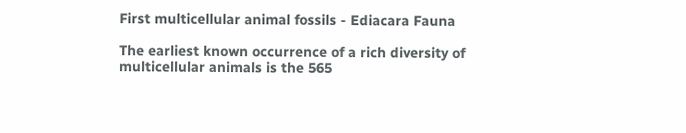First multicellular animal fossils - Ediacara Fauna

The earliest known occurrence of a rich diversity of multicellular animals is the 565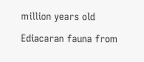million years old Ediacaran fauna from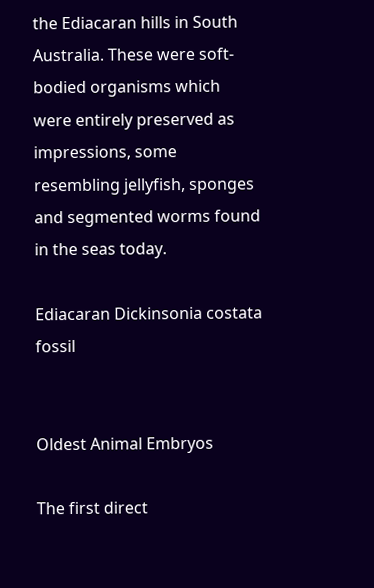the Ediacaran hills in South Australia. These were soft-bodied organisms which were entirely preserved as impressions, some resembling jellyfish, sponges and segmented worms found in the seas today.

Ediacaran Dickinsonia costata fossil


Oldest Animal Embryos

The first direct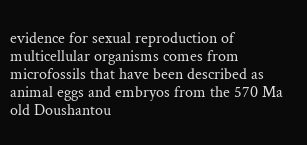evidence for sexual reproduction of multicellular organisms comes from microfossils that have been described as animal eggs and embryos from the 570 Ma old Doushantou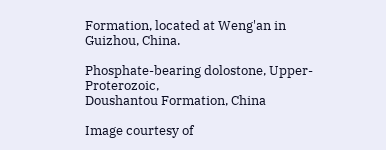Formation, located at Weng'an in Guizhou, China.

Phosphate-bearing dolostone, Upper-Proterozoic,
Doushantou Formation, China

Image courtesy of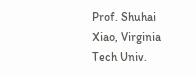Prof. Shuhai Xiao, Virginia Tech Univ.